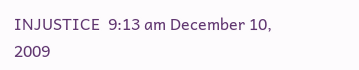INJUSTICE  9:13 am December 10, 2009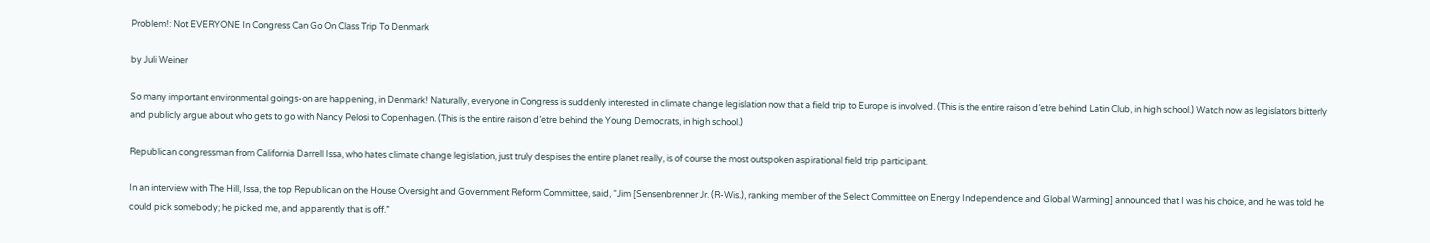Problem!: Not EVERYONE In Congress Can Go On Class Trip To Denmark

by Juli Weiner

So many important environmental goings-on are happening, in Denmark! Naturally, everyone in Congress is suddenly interested in climate change legislation now that a field trip to Europe is involved. (This is the entire raison d’etre behind Latin Club, in high school.) Watch now as legislators bitterly and publicly argue about who gets to go with Nancy Pelosi to Copenhagen. (This is the entire raison d’etre behind the Young Democrats, in high school.)

Republican congressman from California Darrell Issa, who hates climate change legislation, just truly despises the entire planet really, is of course the most outspoken aspirational field trip participant.

In an interview with The Hill, Issa, the top Republican on the House Oversight and Government Reform Committee, said, “Jim [Sensenbrenner Jr. (R-Wis.), ranking member of the Select Committee on Energy Independence and Global Warming] announced that I was his choice, and he was told he could pick somebody; he picked me, and apparently that is off.”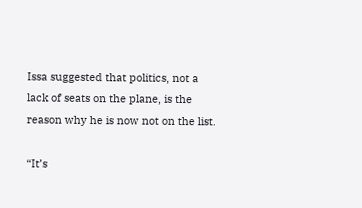Issa suggested that politics, not a lack of seats on the plane, is the reason why he is now not on the list.

“It’s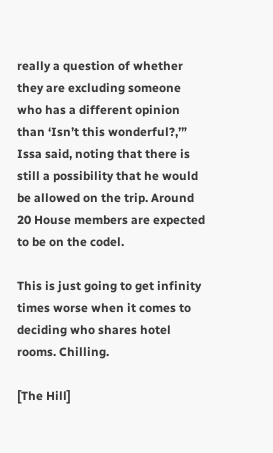really a question of whether they are excluding someone who has a different opinion than ‘Isn’t this wonderful?,’” Issa said, noting that there is still a possibility that he would be allowed on the trip. Around 20 House members are expected to be on the codel.

This is just going to get infinity times worse when it comes to deciding who shares hotel rooms. Chilling.

[The Hill]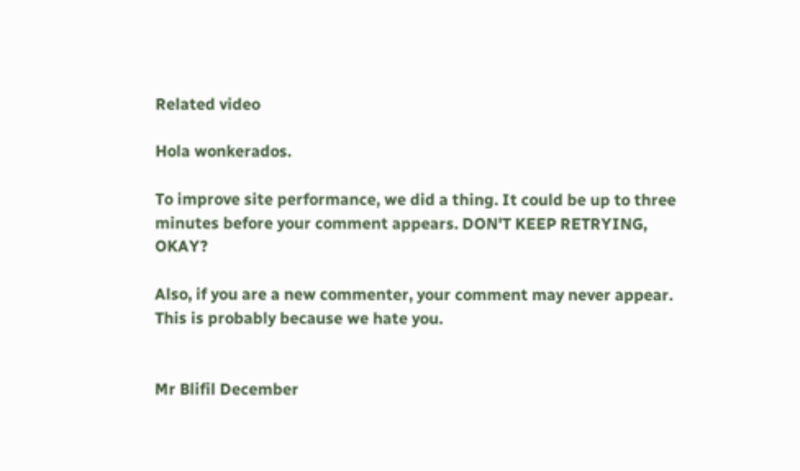Related video

Hola wonkerados.

To improve site performance, we did a thing. It could be up to three minutes before your comment appears. DON'T KEEP RETRYING, OKAY?

Also, if you are a new commenter, your comment may never appear. This is probably because we hate you.


Mr Blifil December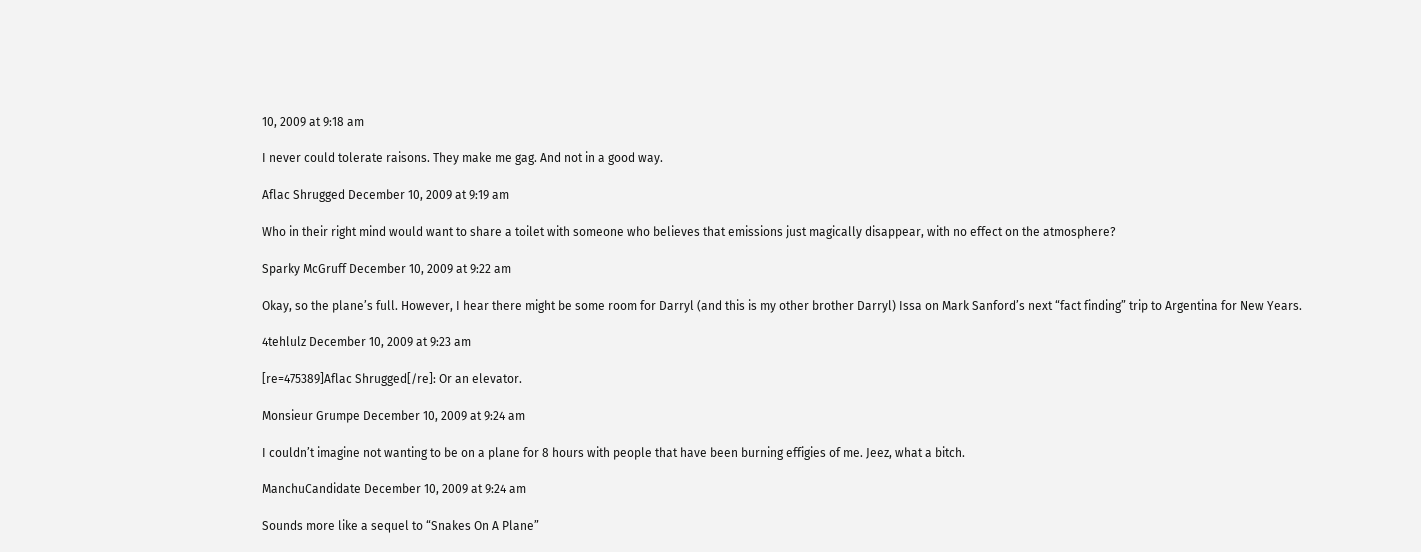10, 2009 at 9:18 am

I never could tolerate raisons. They make me gag. And not in a good way.

Aflac Shrugged December 10, 2009 at 9:19 am

Who in their right mind would want to share a toilet with someone who believes that emissions just magically disappear, with no effect on the atmosphere?

Sparky McGruff December 10, 2009 at 9:22 am

Okay, so the plane’s full. However, I hear there might be some room for Darryl (and this is my other brother Darryl) Issa on Mark Sanford’s next “fact finding” trip to Argentina for New Years.

4tehlulz December 10, 2009 at 9:23 am

[re=475389]Aflac Shrugged[/re]: Or an elevator.

Monsieur Grumpe December 10, 2009 at 9:24 am

I couldn’t imagine not wanting to be on a plane for 8 hours with people that have been burning effigies of me. Jeez, what a bitch.

ManchuCandidate December 10, 2009 at 9:24 am

Sounds more like a sequel to “Snakes On A Plane”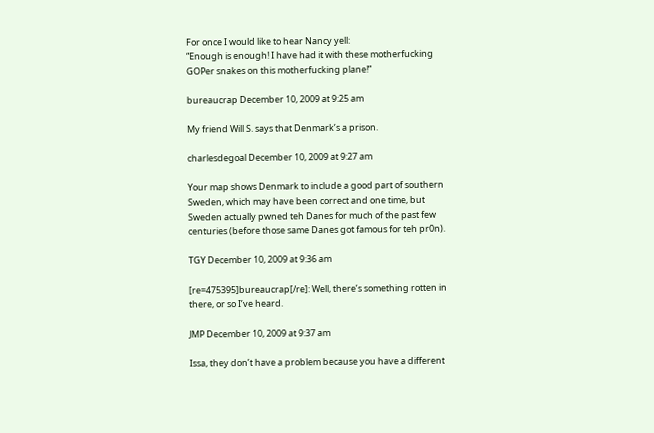For once I would like to hear Nancy yell:
“Enough is enough! I have had it with these motherfucking GOPer snakes on this motherfucking plane!”

bureaucrap December 10, 2009 at 9:25 am

My friend Will S. says that Denmark’s a prison.

charlesdegoal December 10, 2009 at 9:27 am

Your map shows Denmark to include a good part of southern Sweden, which may have been correct and one time, but Sweden actually pwned teh Danes for much of the past few centuries (before those same Danes got famous for teh pr0n).

TGY December 10, 2009 at 9:36 am

[re=475395]bureaucrap[/re]: Well, there’s something rotten in there, or so I’ve heard.

JMP December 10, 2009 at 9:37 am

Issa, they don’t have a problem because you have a different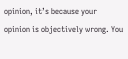opinion, it’s because your opinion is objectively wrong. You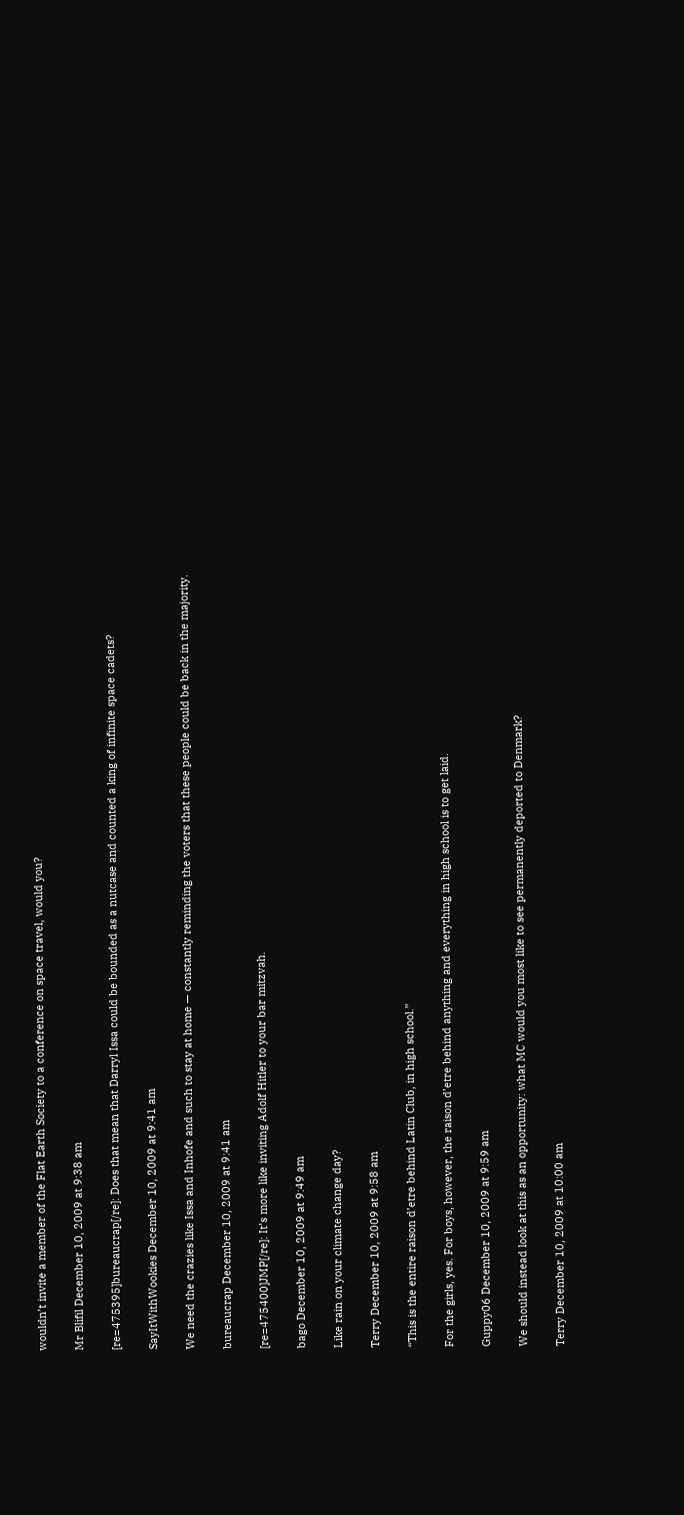wouldn’t invite a member of the Flat Earth Society to a conference on space travel, would you?

Mr Blifil December 10, 2009 at 9:38 am

[re=475395]bureaucrap[/re]: Does that mean that Darryl Issa could be bounded as a nutcase and counted a king of infinite space cadets?

SayItWithWookies December 10, 2009 at 9:41 am

We need the crazies like Issa and Inhofe and such to stay at home — constantly reminding the voters that these people could be back in the majority.

bureaucrap December 10, 2009 at 9:41 am

[re=475400]JMP[/re]: It’s more like inviting Adolf Hitler to your bar mitzvah.

bago December 10, 2009 at 9:49 am

Like rain on your climate change day?

Terry December 10, 2009 at 9:58 am

“This is the entire raison d’etre behind Latin Club, in high school.”

For the girls, yes. For boys, however, the raison d’etre behind anything and everything in high school is to get laid.

Guppy06 December 10, 2009 at 9:59 am

We should instead look at this as an opportunity: what MC would you most like to see permanently deported to Denmark?

Terry December 10, 2009 at 10:00 am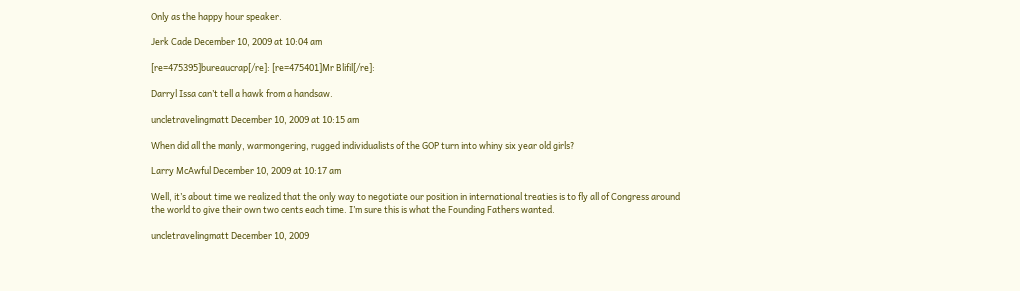Only as the happy hour speaker.

Jerk Cade December 10, 2009 at 10:04 am

[re=475395]bureaucrap[/re]: [re=475401]Mr Blifil[/re]:

Darryl Issa can’t tell a hawk from a handsaw.

uncletravelingmatt December 10, 2009 at 10:15 am

When did all the manly, warmongering, rugged individualists of the GOP turn into whiny six year old girls?

Larry McAwful December 10, 2009 at 10:17 am

Well, it’s about time we realized that the only way to negotiate our position in international treaties is to fly all of Congress around the world to give their own two cents each time. I’m sure this is what the Founding Fathers wanted.

uncletravelingmatt December 10, 2009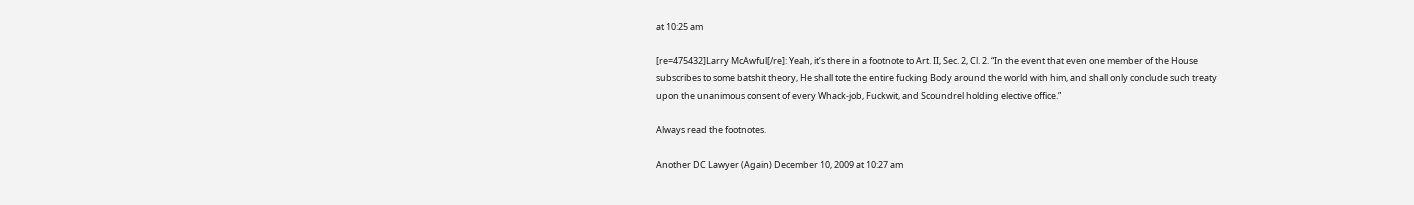at 10:25 am

[re=475432]Larry McAwful[/re]: Yeah, it’s there in a footnote to Art. II, Sec. 2, Cl. 2. “In the event that even one member of the House subscribes to some batshit theory, He shall tote the entire fucking Body around the world with him, and shall only conclude such treaty upon the unanimous consent of every Whack-job, Fuckwit, and Scoundrel holding elective office.”

Always read the footnotes.

Another DC Lawyer (Again) December 10, 2009 at 10:27 am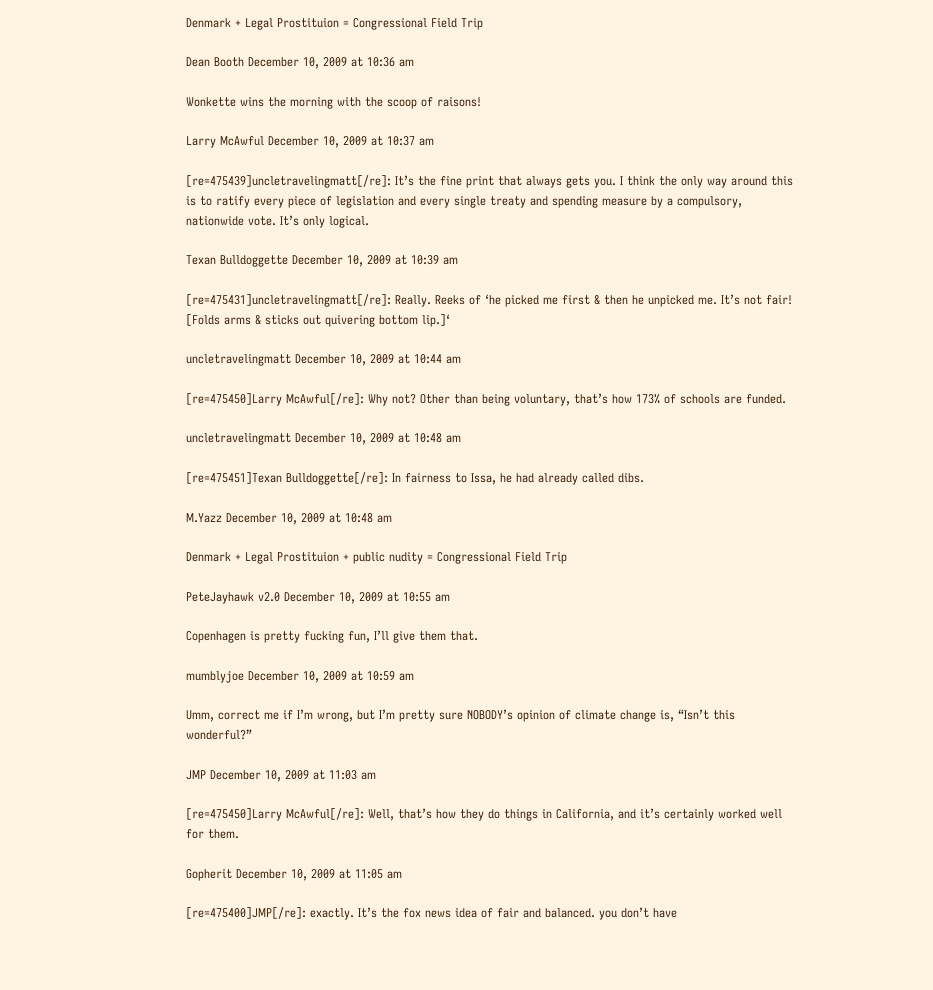Denmark + Legal Prostituion = Congressional Field Trip

Dean Booth December 10, 2009 at 10:36 am

Wonkette wins the morning with the scoop of raisons!

Larry McAwful December 10, 2009 at 10:37 am

[re=475439]uncletravelingmatt[/re]: It’s the fine print that always gets you. I think the only way around this is to ratify every piece of legislation and every single treaty and spending measure by a compulsory, nationwide vote. It’s only logical.

Texan Bulldoggette December 10, 2009 at 10:39 am

[re=475431]uncletravelingmatt[/re]: Really. Reeks of ‘he picked me first & then he unpicked me. It’s not fair! [Folds arms & sticks out quivering bottom lip.]‘

uncletravelingmatt December 10, 2009 at 10:44 am

[re=475450]Larry McAwful[/re]: Why not? Other than being voluntary, that’s how 173% of schools are funded.

uncletravelingmatt December 10, 2009 at 10:48 am

[re=475451]Texan Bulldoggette[/re]: In fairness to Issa, he had already called dibs.

M.Yazz December 10, 2009 at 10:48 am

Denmark + Legal Prostituion + public nudity = Congressional Field Trip

PeteJayhawk v2.0 December 10, 2009 at 10:55 am

Copenhagen is pretty fucking fun, I’ll give them that.

mumblyjoe December 10, 2009 at 10:59 am

Umm, correct me if I’m wrong, but I’m pretty sure NOBODY’s opinion of climate change is, “Isn’t this wonderful?”

JMP December 10, 2009 at 11:03 am

[re=475450]Larry McAwful[/re]: Well, that’s how they do things in California, and it’s certainly worked well for them.

Gopherit December 10, 2009 at 11:05 am

[re=475400]JMP[/re]: exactly. It’s the fox news idea of fair and balanced. you don’t have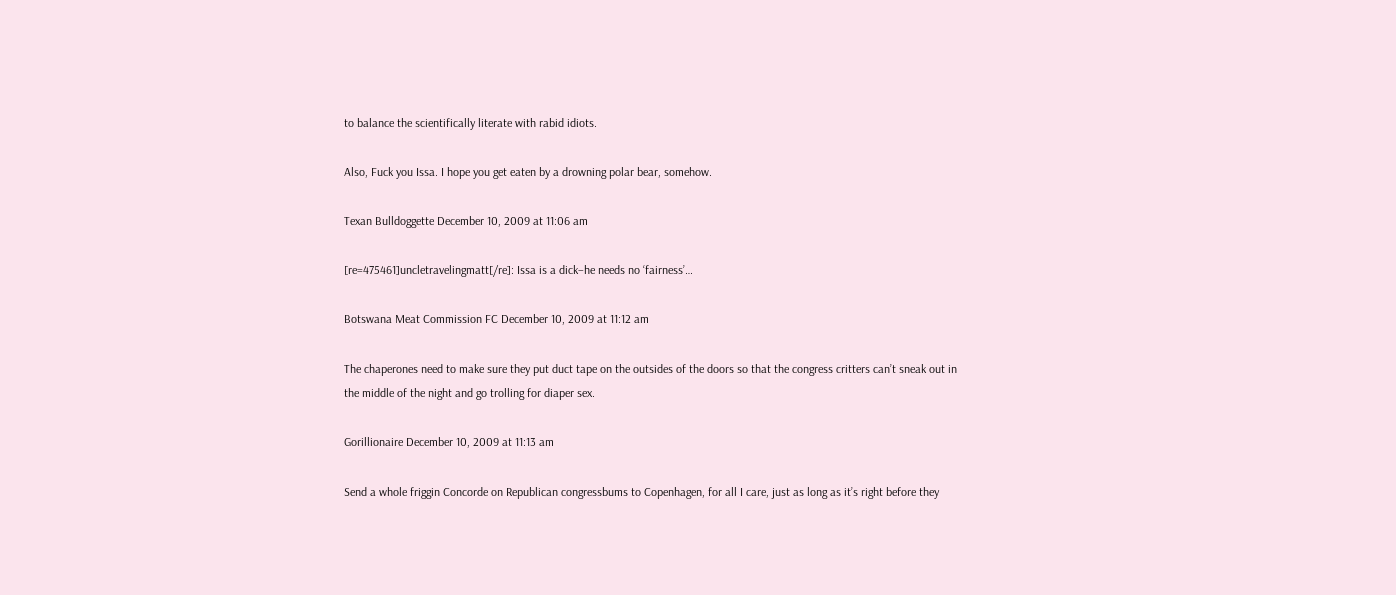to balance the scientifically literate with rabid idiots.

Also, Fuck you Issa. I hope you get eaten by a drowning polar bear, somehow.

Texan Bulldoggette December 10, 2009 at 11:06 am

[re=475461]uncletravelingmatt[/re]: Issa is a dick–he needs no ‘fairness’…

Botswana Meat Commission FC December 10, 2009 at 11:12 am

The chaperones need to make sure they put duct tape on the outsides of the doors so that the congress critters can’t sneak out in the middle of the night and go trolling for diaper sex.

Gorillionaire December 10, 2009 at 11:13 am

Send a whole friggin Concorde on Republican congressbums to Copenhagen, for all I care, just as long as it’s right before they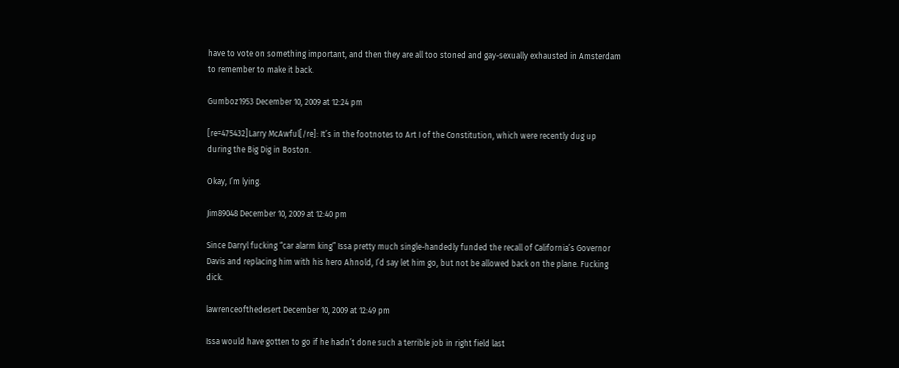have to vote on something important, and then they are all too stoned and gay-sexually exhausted in Amsterdam to remember to make it back.

Gumboz1953 December 10, 2009 at 12:24 pm

[re=475432]Larry McAwful[/re]: It’s in the footnotes to Art I of the Constitution, which were recently dug up during the Big Dig in Boston.

Okay, I’m lying.

Jim89048 December 10, 2009 at 12:40 pm

Since Darryl fucking “car alarm king” Issa pretty much single-handedly funded the recall of California’s Governor Davis and replacing him with his hero Ahnold, I’d say let him go, but not be allowed back on the plane. Fucking dick.

lawrenceofthedesert December 10, 2009 at 12:49 pm

Issa would have gotten to go if he hadn’t done such a terrible job in right field last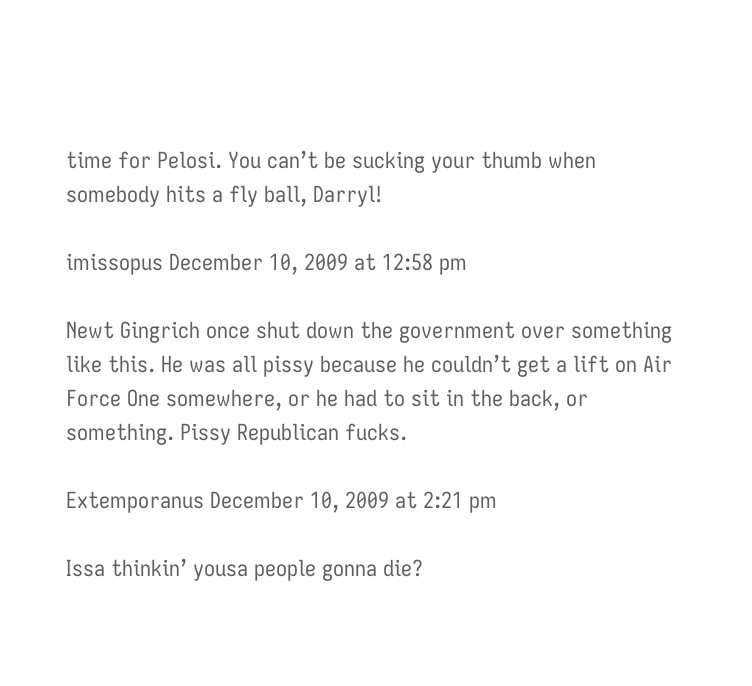time for Pelosi. You can’t be sucking your thumb when somebody hits a fly ball, Darryl!

imissopus December 10, 2009 at 12:58 pm

Newt Gingrich once shut down the government over something like this. He was all pissy because he couldn’t get a lift on Air Force One somewhere, or he had to sit in the back, or something. Pissy Republican fucks.

Extemporanus December 10, 2009 at 2:21 pm

Issa thinkin’ yousa people gonna die?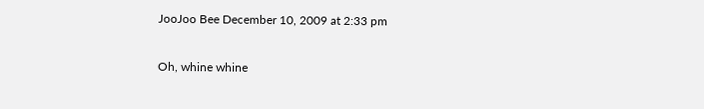JooJoo Bee December 10, 2009 at 2:33 pm

Oh, whine whine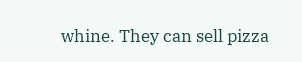whine. They can sell pizza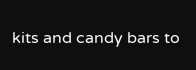kits and candy bars to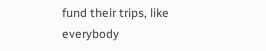fund their trips, like everybody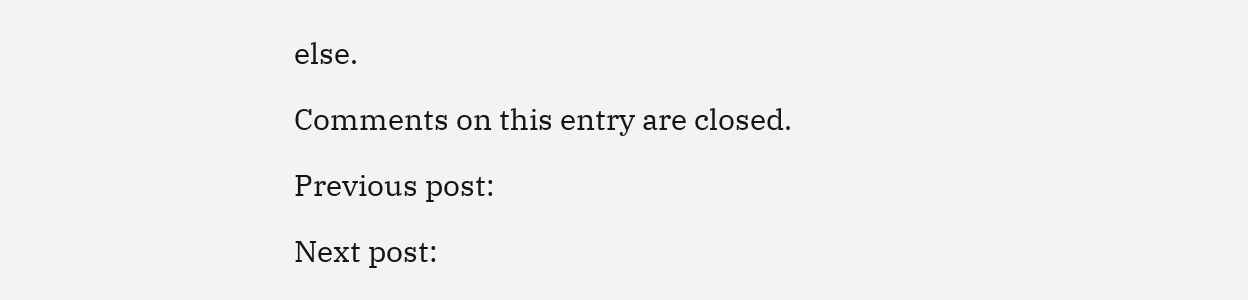else.

Comments on this entry are closed.

Previous post:

Next post: